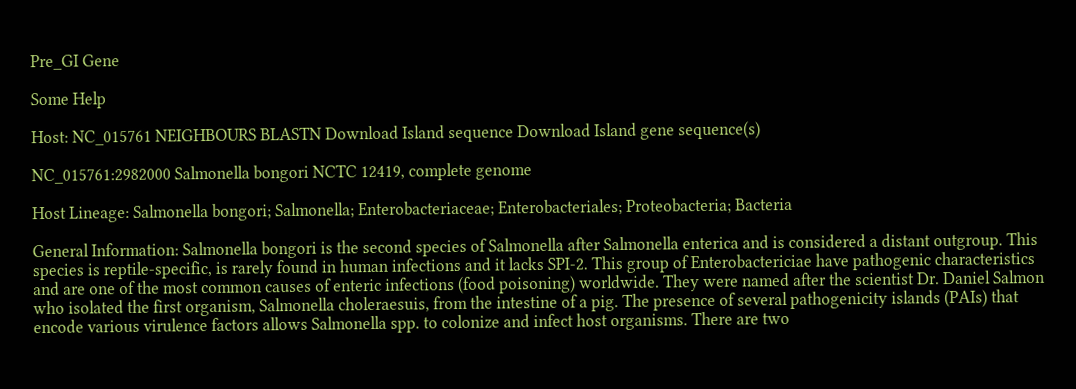Pre_GI Gene

Some Help

Host: NC_015761 NEIGHBOURS BLASTN Download Island sequence Download Island gene sequence(s)

NC_015761:2982000 Salmonella bongori NCTC 12419, complete genome

Host Lineage: Salmonella bongori; Salmonella; Enterobacteriaceae; Enterobacteriales; Proteobacteria; Bacteria

General Information: Salmonella bongori is the second species of Salmonella after Salmonella enterica and is considered a distant outgroup. This species is reptile-specific, is rarely found in human infections and it lacks SPI-2. This group of Enterobactericiae have pathogenic characteristics and are one of the most common causes of enteric infections (food poisoning) worldwide. They were named after the scientist Dr. Daniel Salmon who isolated the first organism, Salmonella choleraesuis, from the intestine of a pig. The presence of several pathogenicity islands (PAIs) that encode various virulence factors allows Salmonella spp. to colonize and infect host organisms. There are two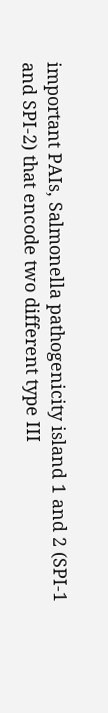important PAIs, Salmonella pathogenicity island 1 and 2 (SPI-1 and SPI-2) that encode two different type III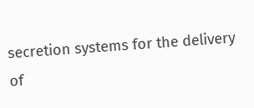secretion systems for the delivery of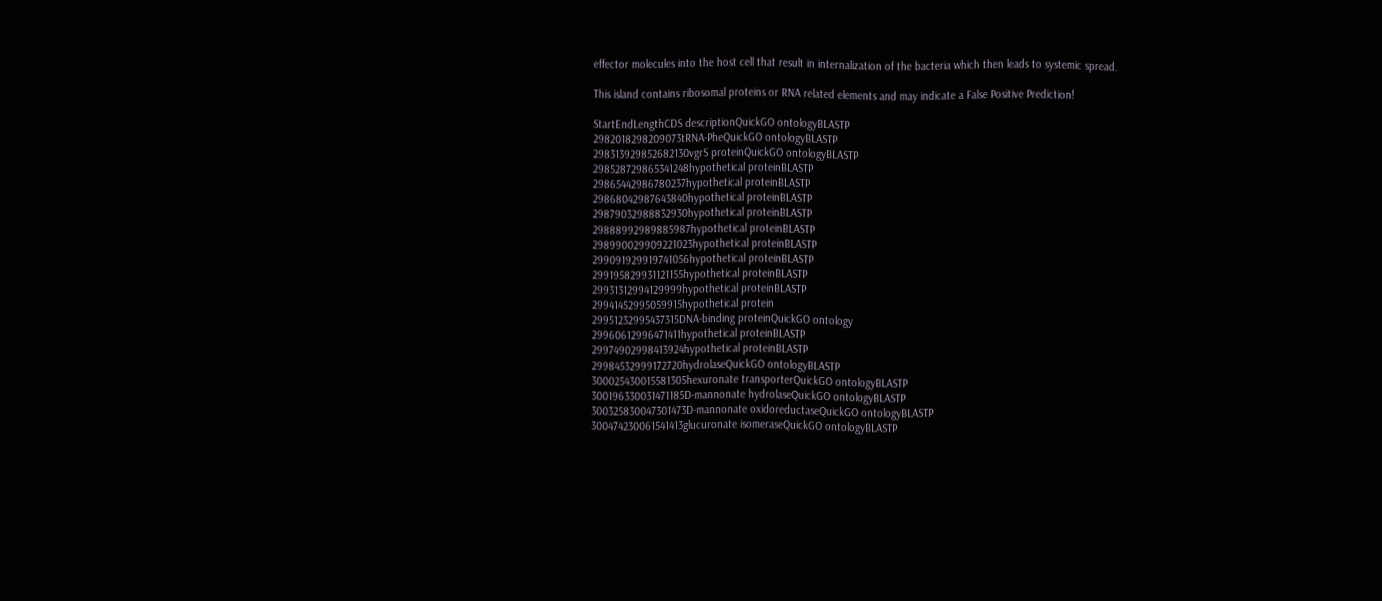effector molecules into the host cell that result in internalization of the bacteria which then leads to systemic spread.

This island contains ribosomal proteins or RNA related elements and may indicate a False Positive Prediction!

StartEndLengthCDS descriptionQuickGO ontologyBLASTP
2982018298209073tRNA-PheQuickGO ontologyBLASTP
298313929852682130vgrS proteinQuickGO ontologyBLASTP
298528729865341248hypothetical proteinBLASTP
29865442986780237hypothetical proteinBLASTP
29868042987643840hypothetical proteinBLASTP
29879032988832930hypothetical proteinBLASTP
29888992989885987hypothetical proteinBLASTP
298990029909221023hypothetical proteinBLASTP
299091929919741056hypothetical proteinBLASTP
299195829931121155hypothetical proteinBLASTP
29931312994129999hypothetical proteinBLASTP
29941452995059915hypothetical protein
29951232995437315DNA-binding proteinQuickGO ontology
29960612996471411hypothetical proteinBLASTP
29974902998413924hypothetical proteinBLASTP
29984532999172720hydrolaseQuickGO ontologyBLASTP
300025430015581305hexuronate transporterQuickGO ontologyBLASTP
300196330031471185D-mannonate hydrolaseQuickGO ontologyBLASTP
300325830047301473D-mannonate oxidoreductaseQuickGO ontologyBLASTP
300474230061541413glucuronate isomeraseQuickGO ontologyBLASTP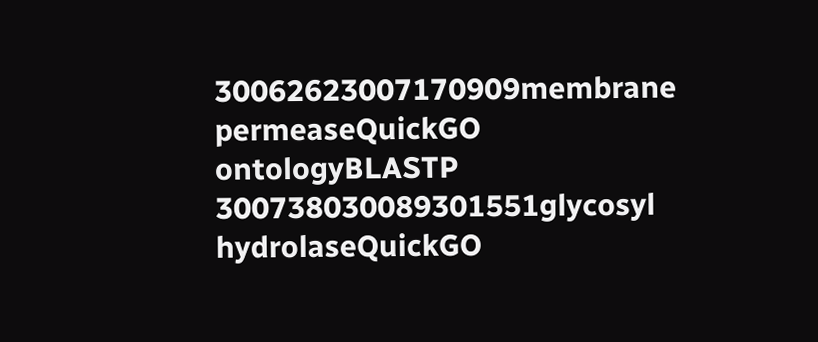30062623007170909membrane permeaseQuickGO ontologyBLASTP
300738030089301551glycosyl hydrolaseQuickGO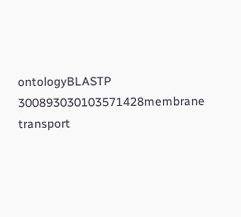ontologyBLASTP
300893030103571428membrane transport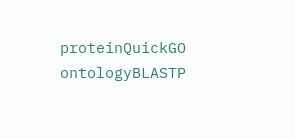proteinQuickGO ontologyBLASTP